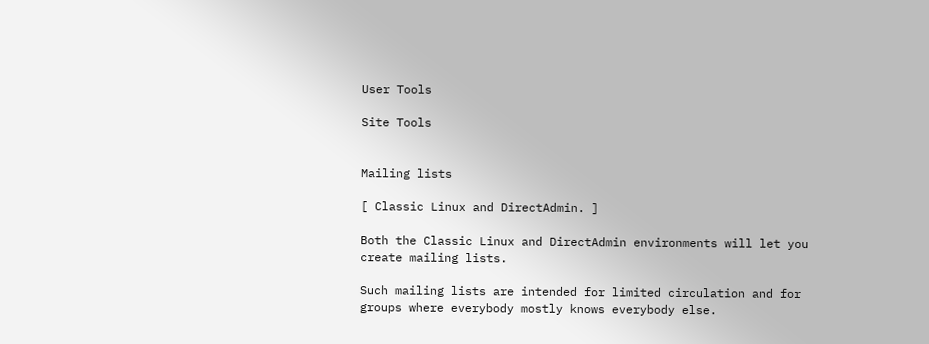User Tools

Site Tools


Mailing lists

[ Classic Linux and DirectAdmin. ]

Both the Classic Linux and DirectAdmin environments will let you create mailing lists.

Such mailing lists are intended for limited circulation and for groups where everybody mostly knows everybody else.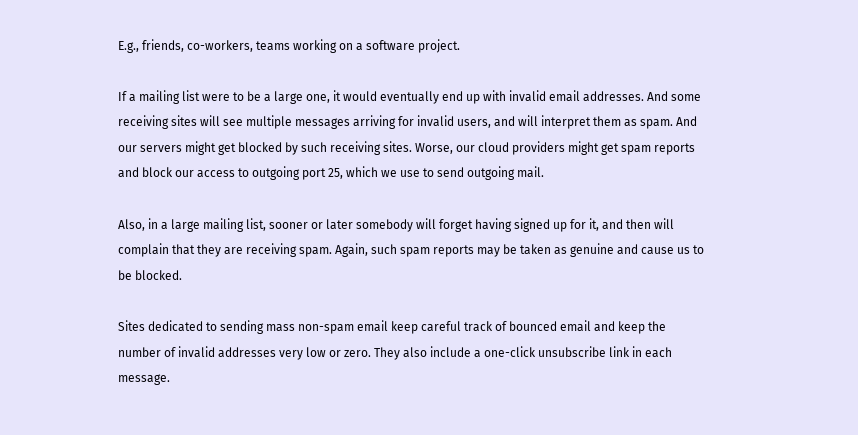E.g., friends, co-workers, teams working on a software project.

If a mailing list were to be a large one, it would eventually end up with invalid email addresses. And some receiving sites will see multiple messages arriving for invalid users, and will interpret them as spam. And our servers might get blocked by such receiving sites. Worse, our cloud providers might get spam reports and block our access to outgoing port 25, which we use to send outgoing mail.

Also, in a large mailing list, sooner or later somebody will forget having signed up for it, and then will complain that they are receiving spam. Again, such spam reports may be taken as genuine and cause us to be blocked.

Sites dedicated to sending mass non-spam email keep careful track of bounced email and keep the number of invalid addresses very low or zero. They also include a one-click unsubscribe link in each message.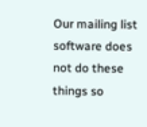Our mailing list software does not do these things so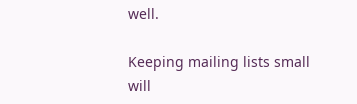well.

Keeping mailing lists small will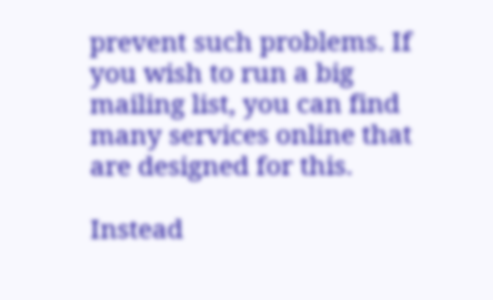prevent such problems. If you wish to run a big mailing list, you can find many services online that are designed for this.

Instead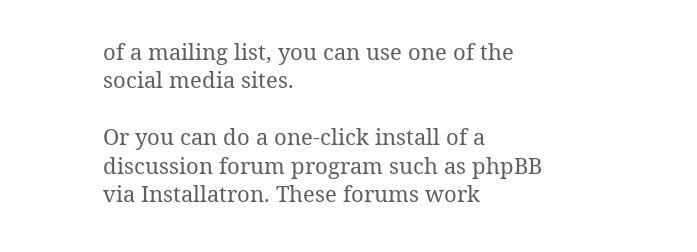of a mailing list, you can use one of the social media sites.

Or you can do a one-click install of a discussion forum program such as phpBB via Installatron. These forums work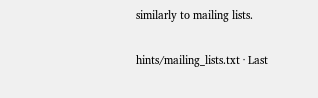similarly to mailing lists.

hints/mailing_lists.txt · Last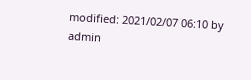modified: 2021/02/07 06:10 by admin